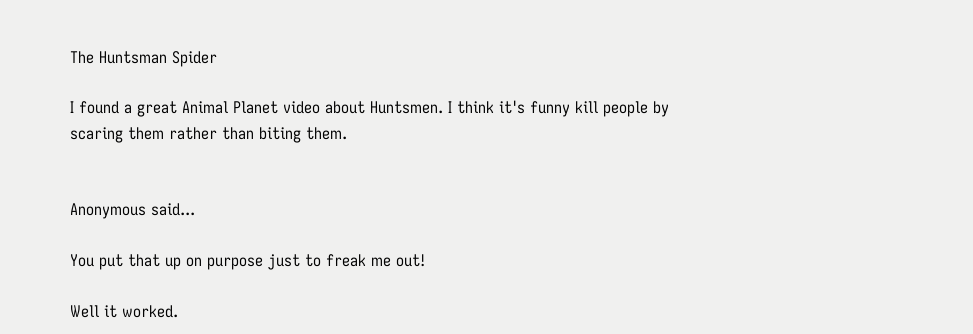The Huntsman Spider

I found a great Animal Planet video about Huntsmen. I think it's funny kill people by scaring them rather than biting them.


Anonymous said...

You put that up on purpose just to freak me out!

Well it worked.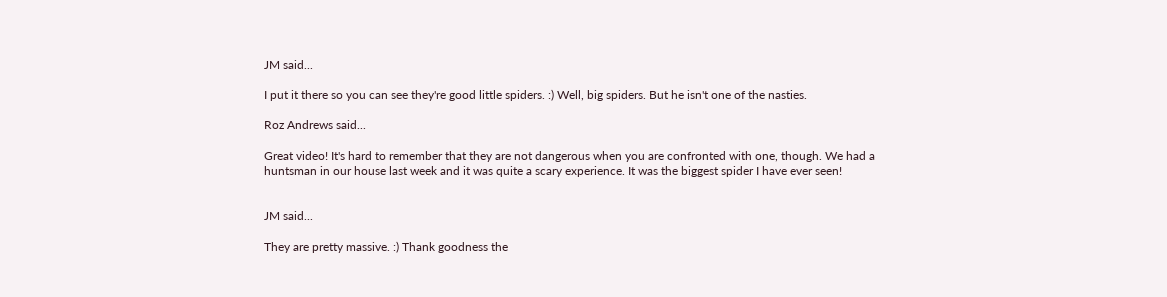JM said...

I put it there so you can see they're good little spiders. :) Well, big spiders. But he isn't one of the nasties.

Roz Andrews said...

Great video! It's hard to remember that they are not dangerous when you are confronted with one, though. We had a huntsman in our house last week and it was quite a scary experience. It was the biggest spider I have ever seen!


JM said...

They are pretty massive. :) Thank goodness the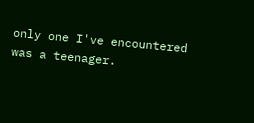only one I've encountered was a teenager.